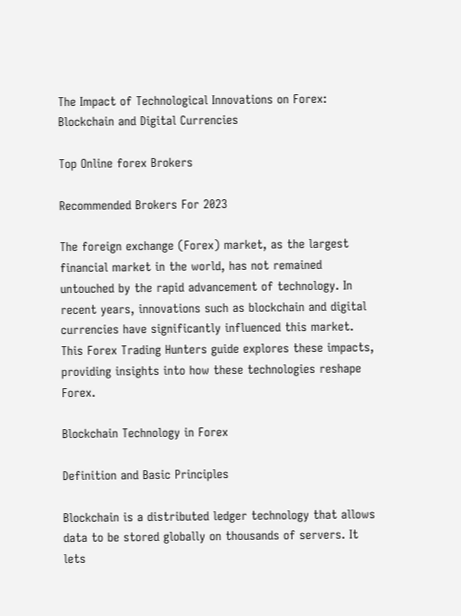The Impact of Technological Innovations on Forex: Blockchain and Digital Currencies

Top Online forex Brokers

Recommended Brokers For 2023

The foreign exchange (Forex) market, as the largest financial market in the world, has not remained untouched by the rapid advancement of technology. In recent years, innovations such as blockchain and digital currencies have significantly influenced this market. This Forex Trading Hunters guide explores these impacts, providing insights into how these technologies reshape Forex.

Blockchain Technology in Forex

Definition and Basic Principles

Blockchain is a distributed ledger technology that allows data to be stored globally on thousands of servers. It lets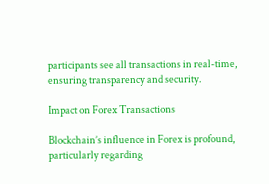participants see all transactions in real-time, ensuring transparency and security.

Impact on Forex Transactions

Blockchain’s influence in Forex is profound, particularly regarding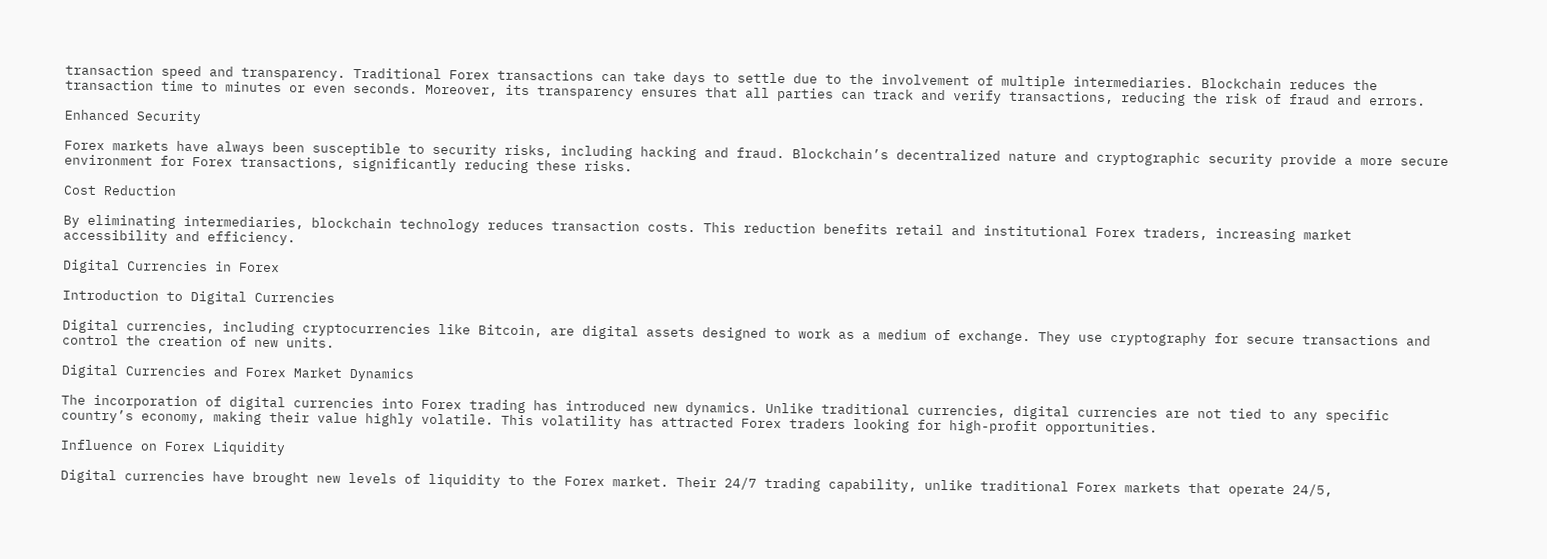transaction speed and transparency. Traditional Forex transactions can take days to settle due to the involvement of multiple intermediaries. Blockchain reduces the transaction time to minutes or even seconds. Moreover, its transparency ensures that all parties can track and verify transactions, reducing the risk of fraud and errors.

Enhanced Security

Forex markets have always been susceptible to security risks, including hacking and fraud. Blockchain’s decentralized nature and cryptographic security provide a more secure environment for Forex transactions, significantly reducing these risks.

Cost Reduction

By eliminating intermediaries, blockchain technology reduces transaction costs. This reduction benefits retail and institutional Forex traders, increasing market accessibility and efficiency.

Digital Currencies in Forex

Introduction to Digital Currencies

Digital currencies, including cryptocurrencies like Bitcoin, are digital assets designed to work as a medium of exchange. They use cryptography for secure transactions and control the creation of new units.

Digital Currencies and Forex Market Dynamics

The incorporation of digital currencies into Forex trading has introduced new dynamics. Unlike traditional currencies, digital currencies are not tied to any specific country’s economy, making their value highly volatile. This volatility has attracted Forex traders looking for high-profit opportunities.

Influence on Forex Liquidity

Digital currencies have brought new levels of liquidity to the Forex market. Their 24/7 trading capability, unlike traditional Forex markets that operate 24/5,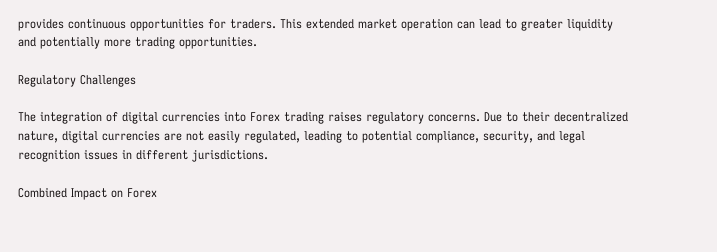provides continuous opportunities for traders. This extended market operation can lead to greater liquidity and potentially more trading opportunities.

Regulatory Challenges

The integration of digital currencies into Forex trading raises regulatory concerns. Due to their decentralized nature, digital currencies are not easily regulated, leading to potential compliance, security, and legal recognition issues in different jurisdictions.

Combined Impact on Forex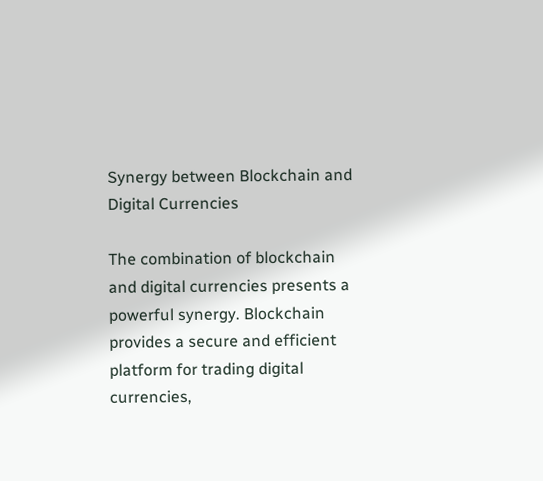Synergy between Blockchain and Digital Currencies

The combination of blockchain and digital currencies presents a powerful synergy. Blockchain provides a secure and efficient platform for trading digital currencies,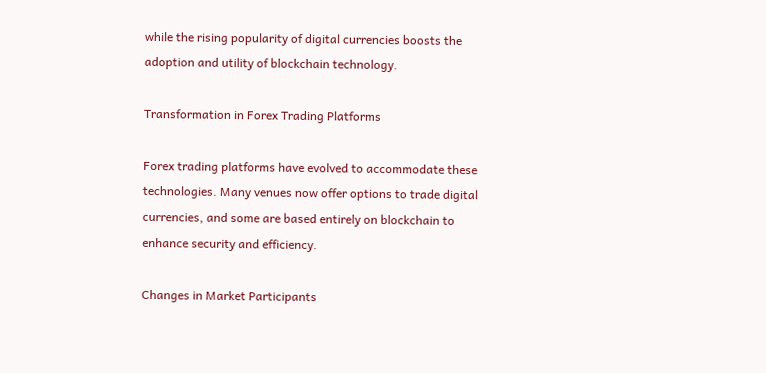while the rising popularity of digital currencies boosts the adoption and utility of blockchain technology.

Transformation in Forex Trading Platforms

Forex trading platforms have evolved to accommodate these technologies. Many venues now offer options to trade digital currencies, and some are based entirely on blockchain to enhance security and efficiency.

Changes in Market Participants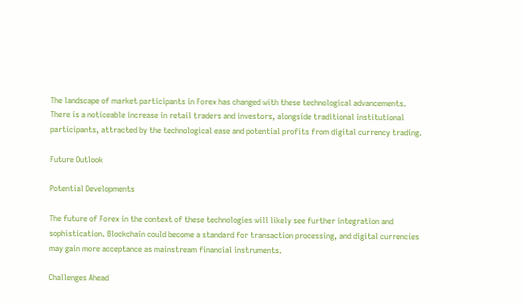The landscape of market participants in Forex has changed with these technological advancements. There is a noticeable increase in retail traders and investors, alongside traditional institutional participants, attracted by the technological ease and potential profits from digital currency trading.

Future Outlook

Potential Developments

The future of Forex in the context of these technologies will likely see further integration and sophistication. Blockchain could become a standard for transaction processing, and digital currencies may gain more acceptance as mainstream financial instruments.

Challenges Ahead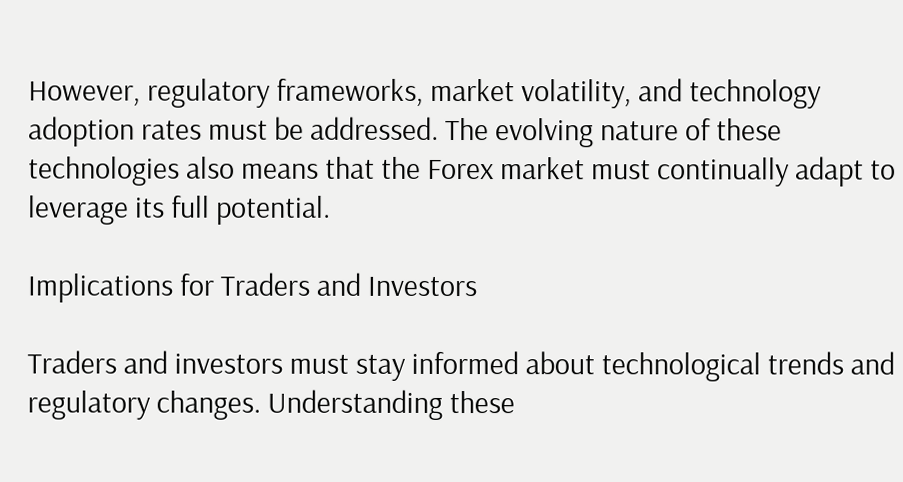However, regulatory frameworks, market volatility, and technology adoption rates must be addressed. The evolving nature of these technologies also means that the Forex market must continually adapt to leverage its full potential.

Implications for Traders and Investors

Traders and investors must stay informed about technological trends and regulatory changes. Understanding these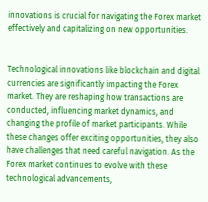innovations is crucial for navigating the Forex market effectively and capitalizing on new opportunities.


Technological innovations like blockchain and digital currencies are significantly impacting the Forex market. They are reshaping how transactions are conducted, influencing market dynamics, and changing the profile of market participants. While these changes offer exciting opportunities, they also have challenges that need careful navigation. As the Forex market continues to evolve with these technological advancements,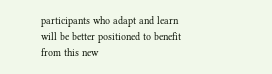participants who adapt and learn will be better positioned to benefit from this new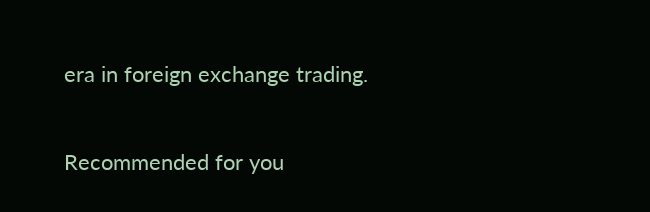era in foreign exchange trading.

Recommended for you